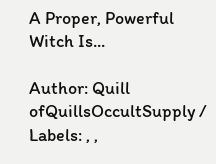A Proper, Powerful Witch Is...

Author: Quill ofQuillsOccultSupply / Labels: , ,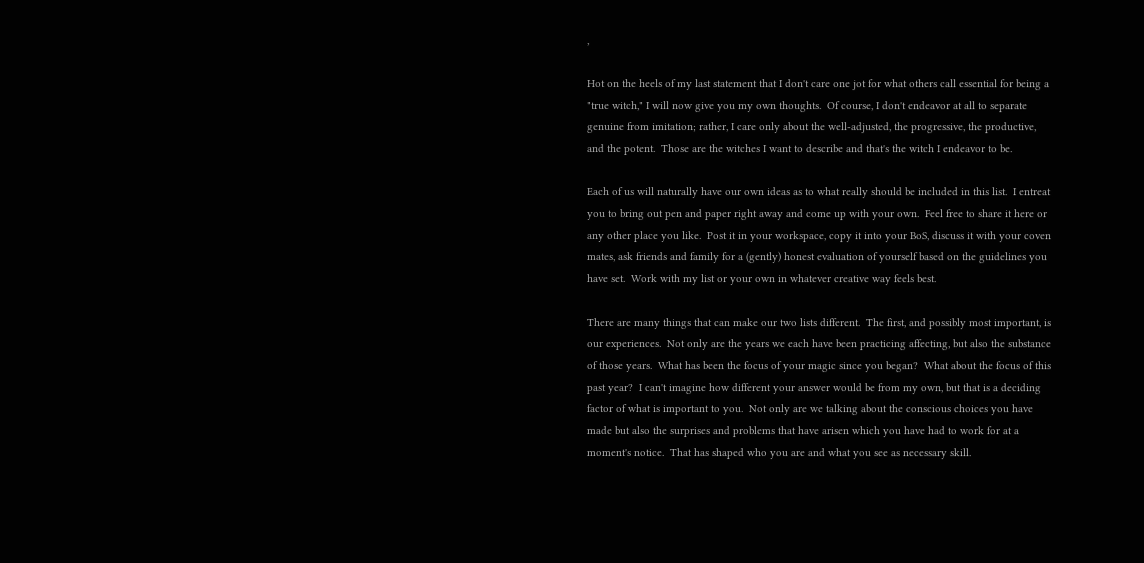,

Hot on the heels of my last statement that I don't care one jot for what others call essential for being a "true witch," I will now give you my own thoughts.  Of course, I don't endeavor at all to separate genuine from imitation; rather, I care only about the well-adjusted, the progressive, the productive, and the potent.  Those are the witches I want to describe and that's the witch I endeavor to be.

Each of us will naturally have our own ideas as to what really should be included in this list.  I entreat you to bring out pen and paper right away and come up with your own.  Feel free to share it here or any other place you like.  Post it in your workspace, copy it into your BoS, discuss it with your coven mates, ask friends and family for a (gently) honest evaluation of yourself based on the guidelines you have set.  Work with my list or your own in whatever creative way feels best.

There are many things that can make our two lists different.  The first, and possibly most important, is our experiences.  Not only are the years we each have been practicing affecting, but also the substance of those years.  What has been the focus of your magic since you began?  What about the focus of this past year?  I can't imagine how different your answer would be from my own, but that is a deciding factor of what is important to you.  Not only are we talking about the conscious choices you have made but also the surprises and problems that have arisen which you have had to work for at a moment's notice.  That has shaped who you are and what you see as necessary skill.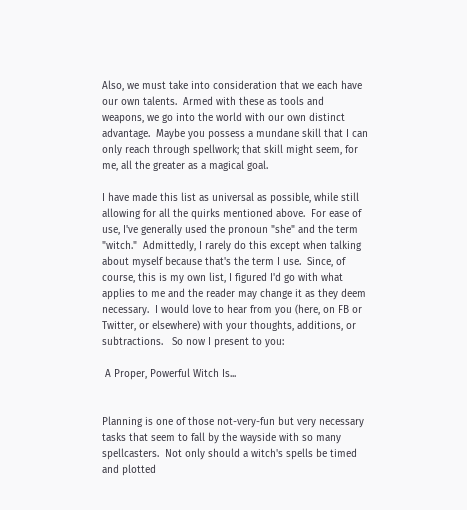Also, we must take into consideration that we each have our own talents.  Armed with these as tools and weapons, we go into the world with our own distinct advantage.  Maybe you possess a mundane skill that I can only reach through spellwork; that skill might seem, for me, all the greater as a magical goal.

I have made this list as universal as possible, while still allowing for all the quirks mentioned above.  For ease of use, I've generally used the pronoun "she" and the term "witch."  Admittedly, I rarely do this except when talking about myself because that's the term I use.  Since, of course, this is my own list, I figured I'd go with what applies to me and the reader may change it as they deem necessary.  I would love to hear from you (here, on FB or Twitter, or elsewhere) with your thoughts, additions, or subtractions.   So now I present to you:

 A Proper, Powerful Witch Is...


Planning is one of those not-very-fun but very necessary tasks that seem to fall by the wayside with so many spellcasters.  Not only should a witch's spells be timed and plotted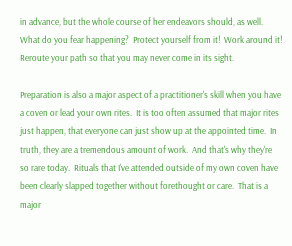in advance, but the whole course of her endeavors should, as well.  What do you fear happening?  Protect yourself from it!  Work around it!  Reroute your path so that you may never come in its sight.

Preparation is also a major aspect of a practitioner's skill when you have a coven or lead your own rites.  It is too often assumed that major rites just happen, that everyone can just show up at the appointed time.  In truth, they are a tremendous amount of work.  And that's why they're so rare today.  Rituals that I've attended outside of my own coven have been clearly slapped together without forethought or care.  That is a major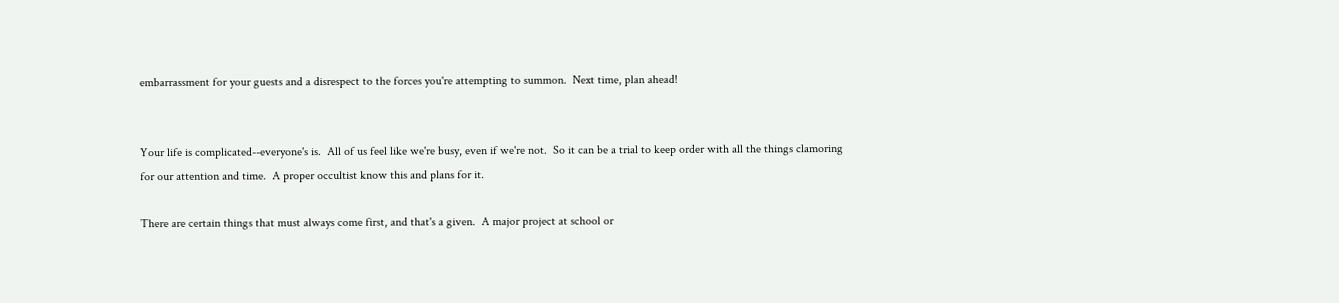embarrassment for your guests and a disrespect to the forces you're attempting to summon.  Next time, plan ahead!


Your life is complicated--everyone's is.  All of us feel like we're busy, even if we're not.  So it can be a trial to keep order with all the things clamoring for our attention and time.  A proper occultist know this and plans for it.

There are certain things that must always come first, and that's a given.  A major project at school or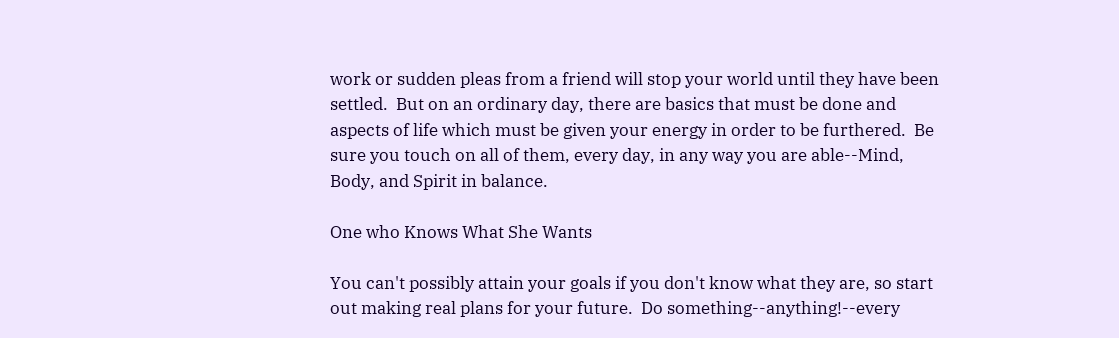work or sudden pleas from a friend will stop your world until they have been settled.  But on an ordinary day, there are basics that must be done and aspects of life which must be given your energy in order to be furthered.  Be sure you touch on all of them, every day, in any way you are able--Mind, Body, and Spirit in balance.

One who Knows What She Wants

You can't possibly attain your goals if you don't know what they are, so start out making real plans for your future.  Do something--anything!--every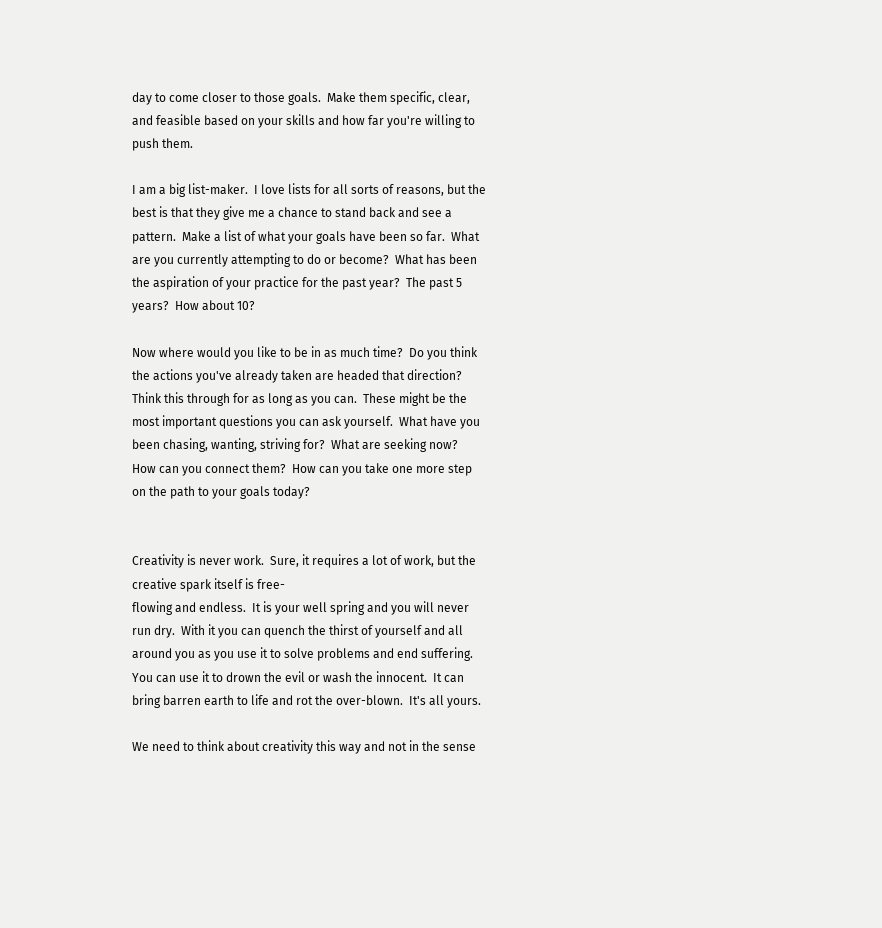day to come closer to those goals.  Make them specific, clear, and feasible based on your skills and how far you're willing to push them.

I am a big list-maker.  I love lists for all sorts of reasons, but the best is that they give me a chance to stand back and see a pattern.  Make a list of what your goals have been so far.  What are you currently attempting to do or become?  What has been the aspiration of your practice for the past year?  The past 5 years?  How about 10?

Now where would you like to be in as much time?  Do you think the actions you've already taken are headed that direction?  Think this through for as long as you can.  These might be the most important questions you can ask yourself.  What have you been chasing, wanting, striving for?  What are seeking now?  How can you connect them?  How can you take one more step on the path to your goals today?


Creativity is never work.  Sure, it requires a lot of work, but the creative spark itself is free-
flowing and endless.  It is your well spring and you will never run dry.  With it you can quench the thirst of yourself and all around you as you use it to solve problems and end suffering.  You can use it to drown the evil or wash the innocent.  It can bring barren earth to life and rot the over-blown.  It's all yours.

We need to think about creativity this way and not in the sense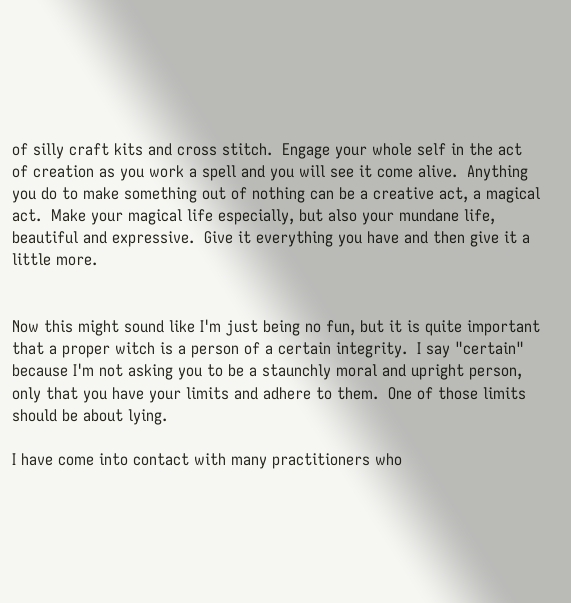of silly craft kits and cross stitch.  Engage your whole self in the act of creation as you work a spell and you will see it come alive.  Anything you do to make something out of nothing can be a creative act, a magical act.  Make your magical life especially, but also your mundane life, beautiful and expressive.  Give it everything you have and then give it a little more.


Now this might sound like I'm just being no fun, but it is quite important that a proper witch is a person of a certain integrity.  I say "certain" because I'm not asking you to be a staunchly moral and upright person, only that you have your limits and adhere to them.  One of those limits should be about lying.

I have come into contact with many practitioners who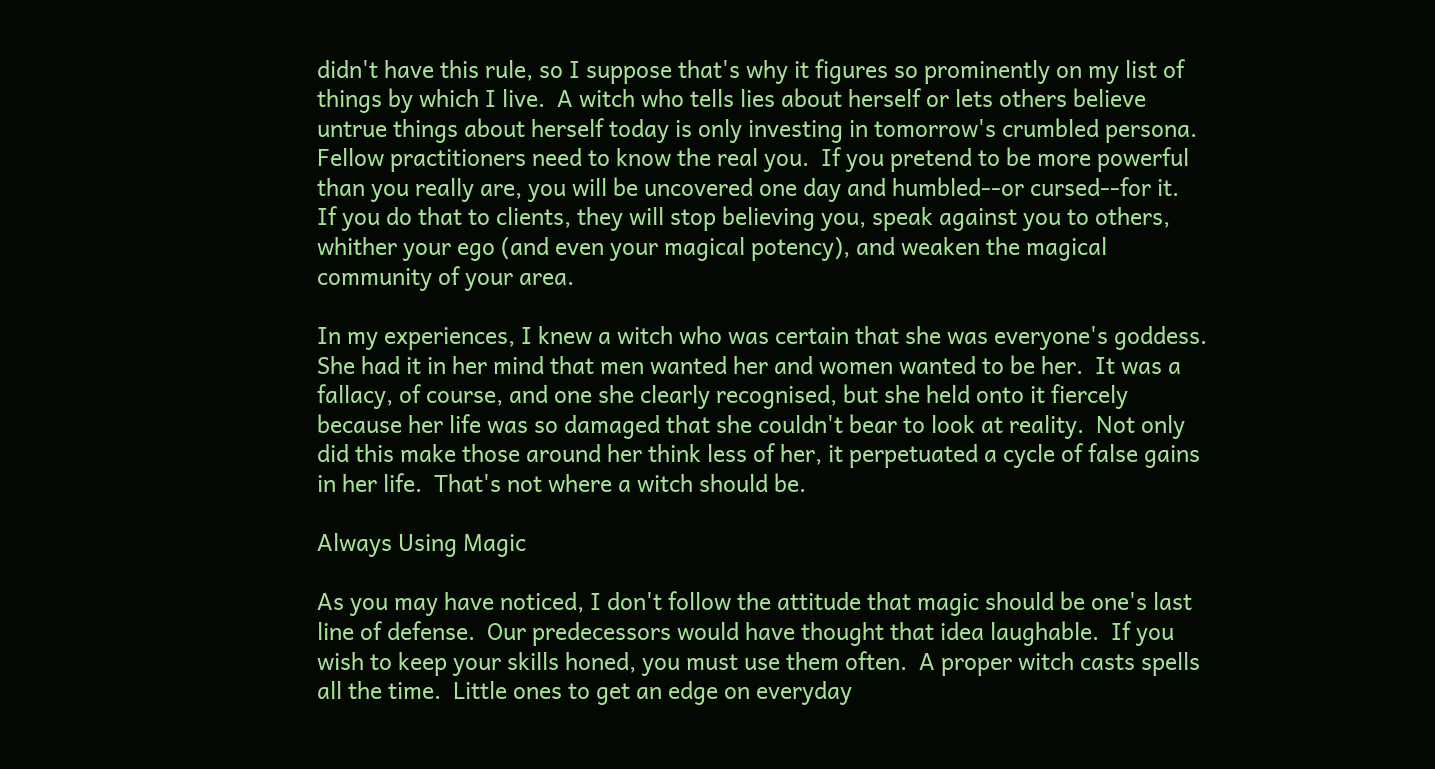didn't have this rule, so I suppose that's why it figures so prominently on my list of things by which I live.  A witch who tells lies about herself or lets others believe untrue things about herself today is only investing in tomorrow's crumbled persona.  Fellow practitioners need to know the real you.  If you pretend to be more powerful than you really are, you will be uncovered one day and humbled--or cursed--for it.  If you do that to clients, they will stop believing you, speak against you to others, whither your ego (and even your magical potency), and weaken the magical community of your area.

In my experiences, I knew a witch who was certain that she was everyone's goddess.  She had it in her mind that men wanted her and women wanted to be her.  It was a fallacy, of course, and one she clearly recognised, but she held onto it fiercely because her life was so damaged that she couldn't bear to look at reality.  Not only did this make those around her think less of her, it perpetuated a cycle of false gains in her life.  That's not where a witch should be.

Always Using Magic

As you may have noticed, I don't follow the attitude that magic should be one's last line of defense.  Our predecessors would have thought that idea laughable.  If you wish to keep your skills honed, you must use them often.  A proper witch casts spells all the time.  Little ones to get an edge on everyday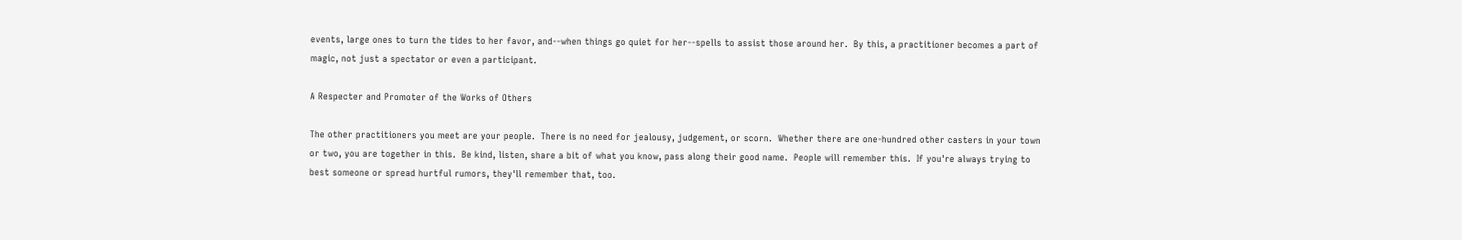events, large ones to turn the tides to her favor, and--when things go quiet for her--spells to assist those around her.  By this, a practitioner becomes a part of magic, not just a spectator or even a participant.

A Respecter and Promoter of the Works of Others

The other practitioners you meet are your people.  There is no need for jealousy, judgement, or scorn.  Whether there are one-hundred other casters in your town or two, you are together in this.  Be kind, listen, share a bit of what you know, pass along their good name.  People will remember this.  If you're always trying to best someone or spread hurtful rumors, they'll remember that, too.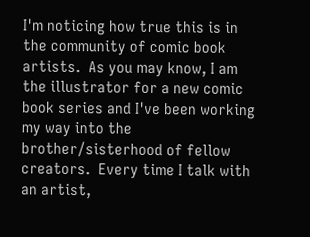I'm noticing how true this is in the community of comic book artists.  As you may know, I am the illustrator for a new comic book series and I've been working my way into the brother/sisterhood of fellow creators.  Every time I talk with an artist,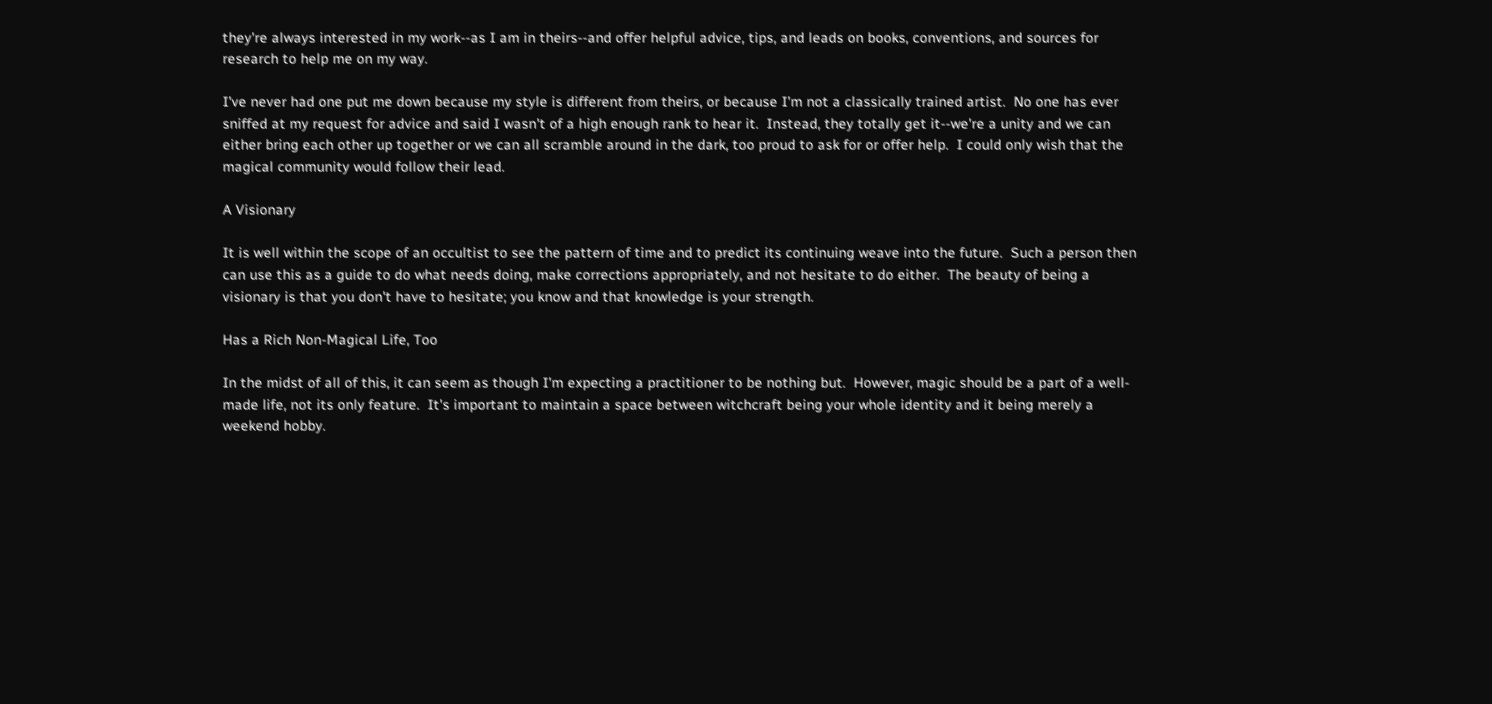they're always interested in my work--as I am in theirs--and offer helpful advice, tips, and leads on books, conventions, and sources for research to help me on my way.

I've never had one put me down because my style is different from theirs, or because I'm not a classically trained artist.  No one has ever sniffed at my request for advice and said I wasn't of a high enough rank to hear it.  Instead, they totally get it--we're a unity and we can either bring each other up together or we can all scramble around in the dark, too proud to ask for or offer help.  I could only wish that the magical community would follow their lead.

A Visionary

It is well within the scope of an occultist to see the pattern of time and to predict its continuing weave into the future.  Such a person then can use this as a guide to do what needs doing, make corrections appropriately, and not hesitate to do either.  The beauty of being a visionary is that you don't have to hesitate; you know and that knowledge is your strength.

Has a Rich Non-Magical Life, Too

In the midst of all of this, it can seem as though I'm expecting a practitioner to be nothing but.  However, magic should be a part of a well-made life, not its only feature.  It's important to maintain a space between witchcraft being your whole identity and it being merely a weekend hobby.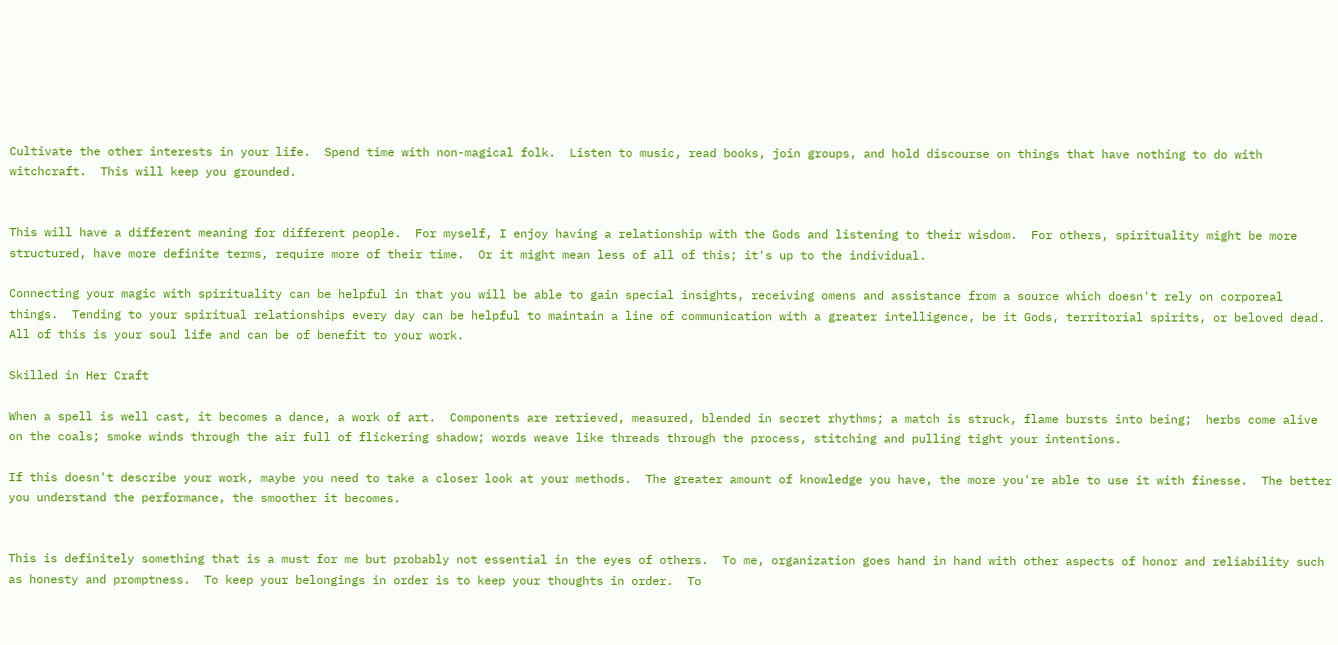Cultivate the other interests in your life.  Spend time with non-magical folk.  Listen to music, read books, join groups, and hold discourse on things that have nothing to do with witchcraft.  This will keep you grounded.


This will have a different meaning for different people.  For myself, I enjoy having a relationship with the Gods and listening to their wisdom.  For others, spirituality might be more structured, have more definite terms, require more of their time.  Or it might mean less of all of this; it's up to the individual.

Connecting your magic with spirituality can be helpful in that you will be able to gain special insights, receiving omens and assistance from a source which doesn't rely on corporeal things.  Tending to your spiritual relationships every day can be helpful to maintain a line of communication with a greater intelligence, be it Gods, territorial spirits, or beloved dead.  All of this is your soul life and can be of benefit to your work.

Skilled in Her Craft

When a spell is well cast, it becomes a dance, a work of art.  Components are retrieved, measured, blended in secret rhythms; a match is struck, flame bursts into being;  herbs come alive on the coals; smoke winds through the air full of flickering shadow; words weave like threads through the process, stitching and pulling tight your intentions.

If this doesn't describe your work, maybe you need to take a closer look at your methods.  The greater amount of knowledge you have, the more you're able to use it with finesse.  The better you understand the performance, the smoother it becomes.


This is definitely something that is a must for me but probably not essential in the eyes of others.  To me, organization goes hand in hand with other aspects of honor and reliability such as honesty and promptness.  To keep your belongings in order is to keep your thoughts in order.  To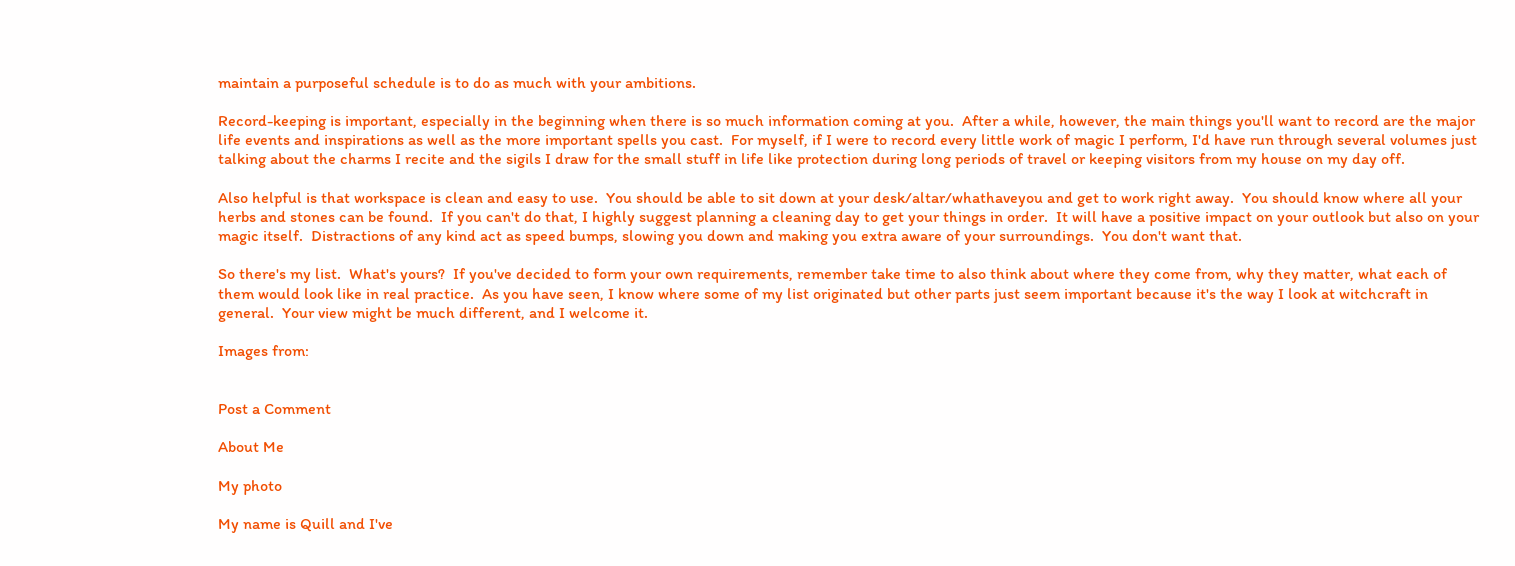maintain a purposeful schedule is to do as much with your ambitions.

Record-keeping is important, especially in the beginning when there is so much information coming at you.  After a while, however, the main things you'll want to record are the major life events and inspirations as well as the more important spells you cast.  For myself, if I were to record every little work of magic I perform, I'd have run through several volumes just talking about the charms I recite and the sigils I draw for the small stuff in life like protection during long periods of travel or keeping visitors from my house on my day off.

Also helpful is that workspace is clean and easy to use.  You should be able to sit down at your desk/altar/whathaveyou and get to work right away.  You should know where all your herbs and stones can be found.  If you can't do that, I highly suggest planning a cleaning day to get your things in order.  It will have a positive impact on your outlook but also on your magic itself.  Distractions of any kind act as speed bumps, slowing you down and making you extra aware of your surroundings.  You don't want that.

So there's my list.  What's yours?  If you've decided to form your own requirements, remember take time to also think about where they come from, why they matter, what each of them would look like in real practice.  As you have seen, I know where some of my list originated but other parts just seem important because it's the way I look at witchcraft in general.  Your view might be much different, and I welcome it.

Images from:


Post a Comment

About Me

My photo

My name is Quill and I've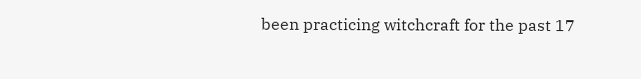been practicing witchcraft for the past 17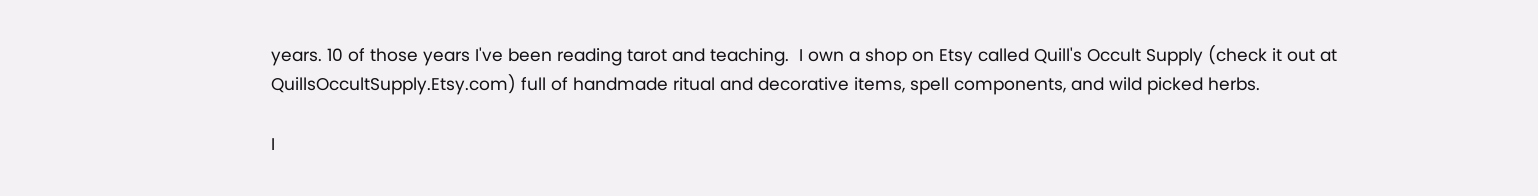years. 10 of those years I've been reading tarot and teaching.  I own a shop on Etsy called Quill's Occult Supply (check it out at QuillsOccultSupply.Etsy.com) full of handmade ritual and decorative items, spell components, and wild picked herbs.

I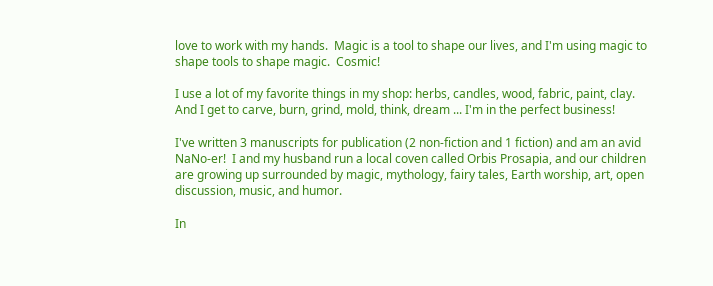love to work with my hands.  Magic is a tool to shape our lives, and I'm using magic to shape tools to shape magic.  Cosmic!

I use a lot of my favorite things in my shop: herbs, candles, wood, fabric, paint, clay.  And I get to carve, burn, grind, mold, think, dream ... I'm in the perfect business!

I've written 3 manuscripts for publication (2 non-fiction and 1 fiction) and am an avid NaNo-er!  I and my husband run a local coven called Orbis Prosapia, and our children are growing up surrounded by magic, mythology, fairy tales, Earth worship, art, open discussion, music, and humor.

In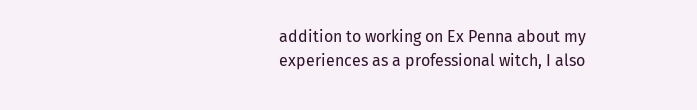addition to working on Ex Penna about my experiences as a professional witch, I also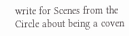write for Scenes from the Circle about being a coven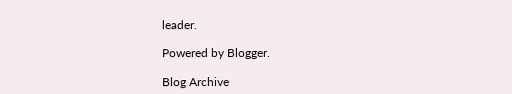leader.

Powered by Blogger.

Blog Archive